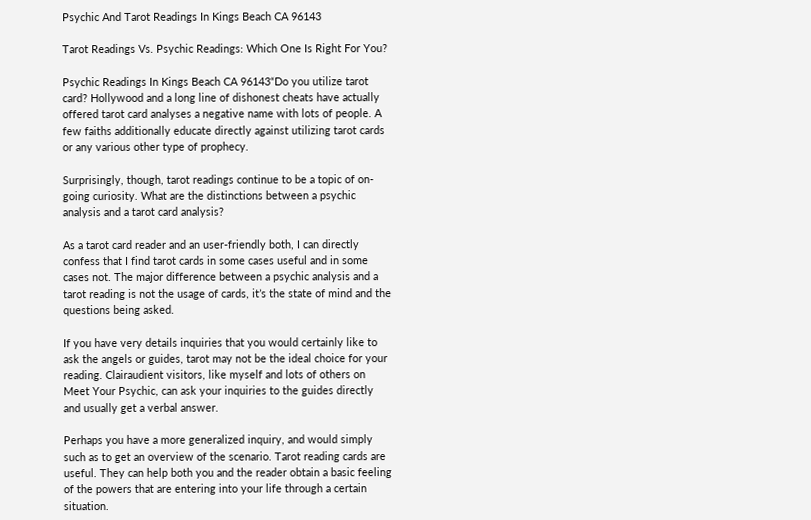Psychic And Tarot Readings In Kings Beach CA 96143

Tarot Readings Vs. Psychic Readings: Which One Is Right For You?

Psychic Readings In Kings Beach CA 96143“Do you utilize tarot card? Hollywood and a long line of dishonest cheats have actually offered tarot card analyses a negative name with lots of people. A few faiths additionally educate directly against utilizing tarot cards or any various other type of prophecy.

Surprisingly, though, tarot readings continue to be a topic of on-going curiosity. What are the distinctions between a psychic analysis and a tarot card analysis?

As a tarot card reader and an user-friendly both, I can directly confess that I find tarot cards in some cases useful and in some cases not. The major difference between a psychic analysis and a tarot reading is not the usage of cards, it’s the state of mind and the questions being asked.

If you have very details inquiries that you would certainly like to ask the angels or guides, tarot may not be the ideal choice for your reading. Clairaudient visitors, like myself and lots of others on Meet Your Psychic, can ask your inquiries to the guides directly and usually get a verbal answer.

Perhaps you have a more generalized inquiry, and would simply such as to get an overview of the scenario. Tarot reading cards are useful. They can help both you and the reader obtain a basic feeling of the powers that are entering into your life through a certain situation.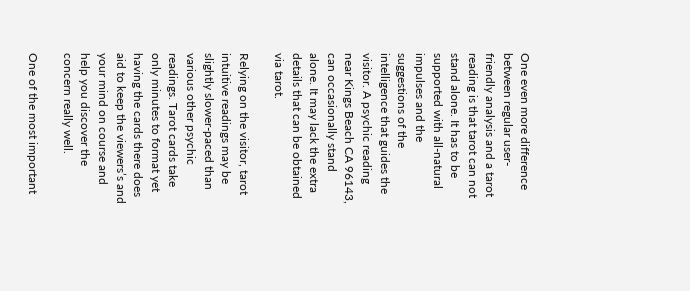One even more difference between regular user-friendly analysis and a tarot reading is that tarot can not stand alone. It has to be supported with all-natural impulses and the suggestions of the intelligence that guides the visitor. A psychic reading near Kings Beach CA 96143, can occasionally stand alone. It may lack the extra details that can be obtained via tarot.

Relying on the visitor, tarot intuitive readings may be slightly slower-paced than various other psychic readings. Tarot cards take only minutes to format yet having the cards there does aid to keep the viewers’s and your mind on course and help you discover the concern really well.

One of the most important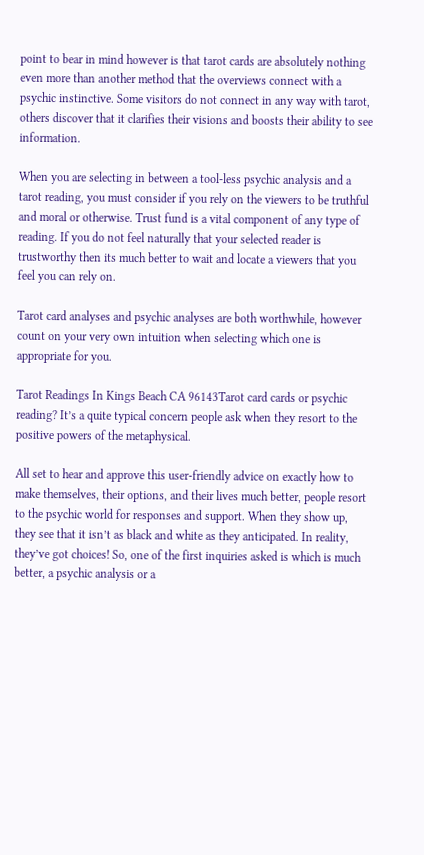point to bear in mind however is that tarot cards are absolutely nothing even more than another method that the overviews connect with a psychic instinctive. Some visitors do not connect in any way with tarot, others discover that it clarifies their visions and boosts their ability to see information.

When you are selecting in between a tool-less psychic analysis and a tarot reading, you must consider if you rely on the viewers to be truthful and moral or otherwise. Trust fund is a vital component of any type of reading. If you do not feel naturally that your selected reader is trustworthy then its much better to wait and locate a viewers that you feel you can rely on.

Tarot card analyses and psychic analyses are both worthwhile, however count on your very own intuition when selecting which one is appropriate for you.

Tarot Readings In Kings Beach CA 96143Tarot card cards or psychic reading? It’s a quite typical concern people ask when they resort to the positive powers of the metaphysical.

All set to hear and approve this user-friendly advice on exactly how to make themselves, their options, and their lives much better, people resort to the psychic world for responses and support. When they show up, they see that it isn’t as black and white as they anticipated. In reality, they’ve got choices! So, one of the first inquiries asked is which is much better, a psychic analysis or a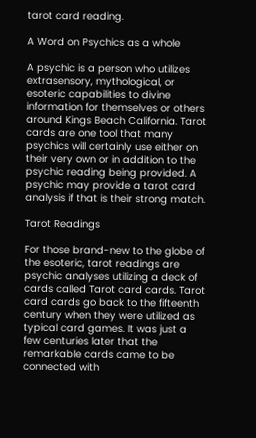tarot card reading.

A Word on Psychics as a whole

A psychic is a person who utilizes extrasensory, mythological, or esoteric capabilities to divine information for themselves or others around Kings Beach California. Tarot cards are one tool that many psychics will certainly use either on their very own or in addition to the psychic reading being provided. A psychic may provide a tarot card analysis if that is their strong match.

Tarot Readings

For those brand-new to the globe of the esoteric, tarot readings are psychic analyses utilizing a deck of cards called Tarot card cards. Tarot card cards go back to the fifteenth century when they were utilized as typical card games. It was just a few centuries later that the remarkable cards came to be connected with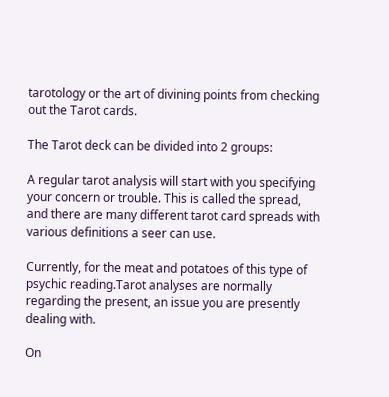tarotology or the art of divining points from checking out the Tarot cards.

The Tarot deck can be divided into 2 groups:

A regular tarot analysis will start with you specifying your concern or trouble. This is called the spread, and there are many different tarot card spreads with various definitions a seer can use.

Currently, for the meat and potatoes of this type of psychic reading.Tarot analyses are normally regarding the present, an issue you are presently dealing with.

On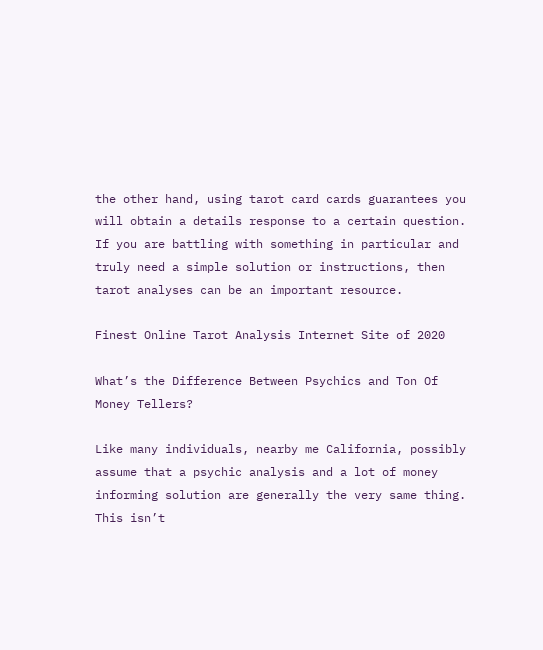the other hand, using tarot card cards guarantees you will obtain a details response to a certain question. If you are battling with something in particular and truly need a simple solution or instructions, then tarot analyses can be an important resource.

Finest Online Tarot Analysis Internet Site of 2020

What’s the Difference Between Psychics and Ton Of Money Tellers?

Like many individuals, nearby me California, possibly assume that a psychic analysis and a lot of money informing solution are generally the very same thing. This isn’t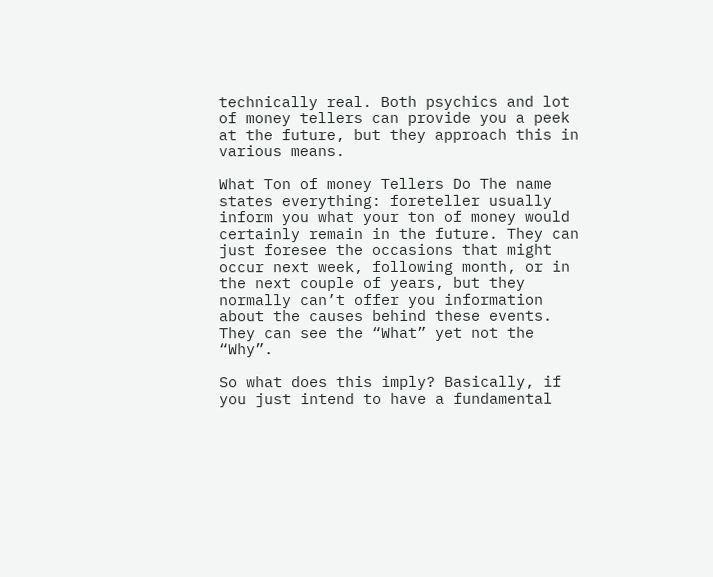technically real. Both psychics and lot of money tellers can provide you a peek at the future, but they approach this in various means.

What Ton of money Tellers Do The name states everything: foreteller usually inform you what your ton of money would certainly remain in the future. They can just foresee the occasions that might occur next week, following month, or in the next couple of years, but they normally can’t offer you information about the causes behind these events. They can see the “What” yet not the “Why”.

So what does this imply? Basically, if you just intend to have a fundamental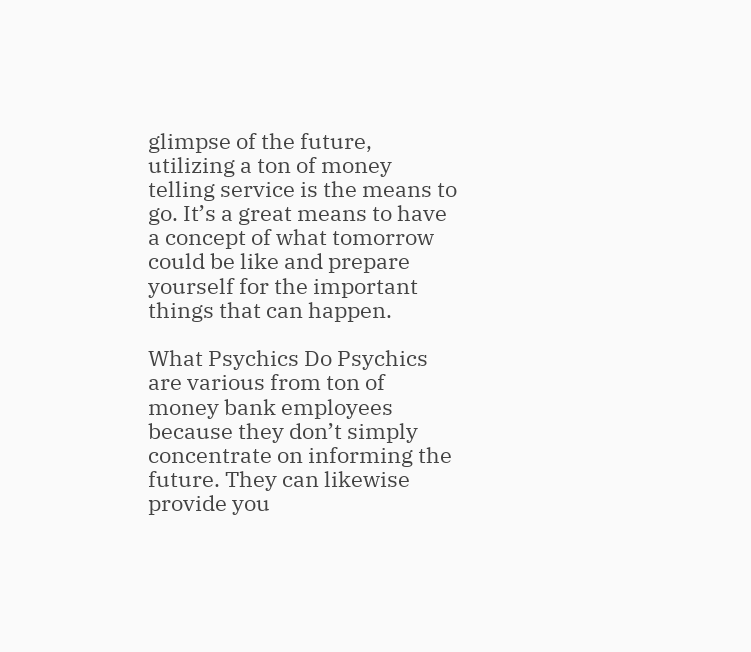glimpse of the future, utilizing a ton of money telling service is the means to go. It’s a great means to have a concept of what tomorrow could be like and prepare yourself for the important things that can happen.

What Psychics Do Psychics are various from ton of money bank employees because they don’t simply concentrate on informing the future. They can likewise provide you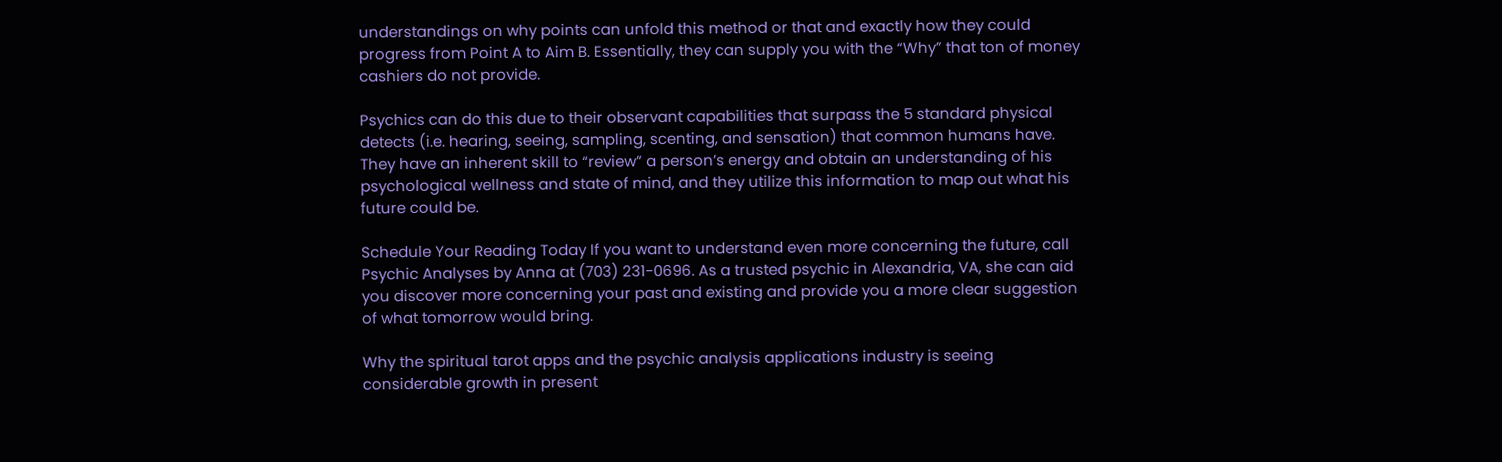understandings on why points can unfold this method or that and exactly how they could progress from Point A to Aim B. Essentially, they can supply you with the “Why” that ton of money cashiers do not provide.

Psychics can do this due to their observant capabilities that surpass the 5 standard physical detects (i.e. hearing, seeing, sampling, scenting, and sensation) that common humans have. They have an inherent skill to “review” a person’s energy and obtain an understanding of his psychological wellness and state of mind, and they utilize this information to map out what his future could be.

Schedule Your Reading Today If you want to understand even more concerning the future, call Psychic Analyses by Anna at (703) 231-0696. As a trusted psychic in Alexandria, VA, she can aid you discover more concerning your past and existing and provide you a more clear suggestion of what tomorrow would bring.

Why the spiritual tarot apps and the psychic analysis applications industry is seeing considerable growth in present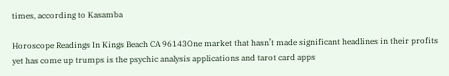times, according to Kasamba

Horoscope Readings In Kings Beach CA 96143One market that hasn’t made significant headlines in their profits yet has come up trumps is the psychic analysis applications and tarot card apps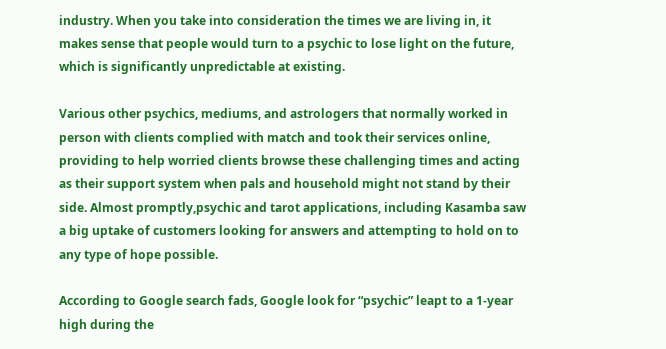industry. When you take into consideration the times we are living in, it makes sense that people would turn to a psychic to lose light on the future, which is significantly unpredictable at existing.

Various other psychics, mediums, and astrologers that normally worked in person with clients complied with match and took their services online, providing to help worried clients browse these challenging times and acting as their support system when pals and household might not stand by their side. Almost promptly,psychic and tarot applications, including Kasamba saw a big uptake of customers looking for answers and attempting to hold on to any type of hope possible.

According to Google search fads, Google look for “psychic” leapt to a 1-year high during the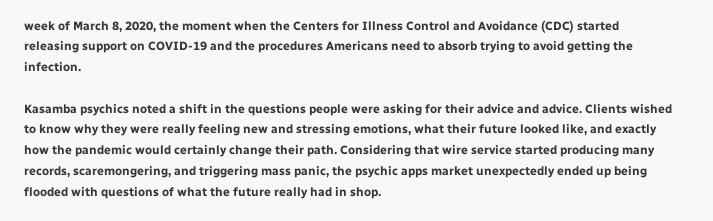week of March 8, 2020, the moment when the Centers for Illness Control and Avoidance (CDC) started releasing support on COVID-19 and the procedures Americans need to absorb trying to avoid getting the infection.

Kasamba psychics noted a shift in the questions people were asking for their advice and advice. Clients wished to know why they were really feeling new and stressing emotions, what their future looked like, and exactly how the pandemic would certainly change their path. Considering that wire service started producing many records, scaremongering, and triggering mass panic, the psychic apps market unexpectedly ended up being flooded with questions of what the future really had in shop.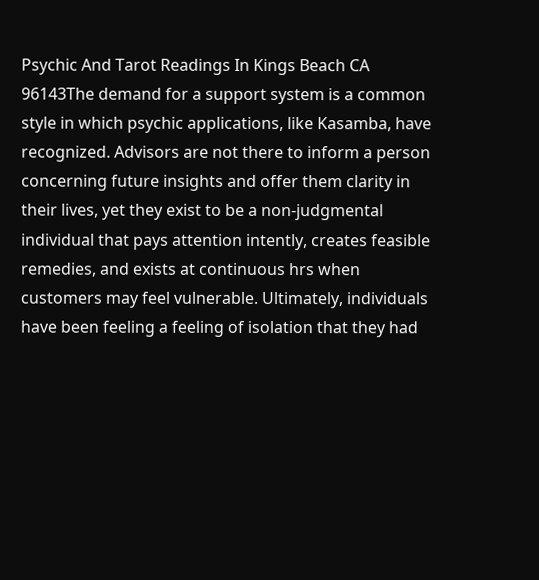Psychic And Tarot Readings In Kings Beach CA 96143The demand for a support system is a common style in which psychic applications, like Kasamba, have recognized. Advisors are not there to inform a person concerning future insights and offer them clarity in their lives, yet they exist to be a non-judgmental individual that pays attention intently, creates feasible remedies, and exists at continuous hrs when customers may feel vulnerable. Ultimately, individuals have been feeling a feeling of isolation that they had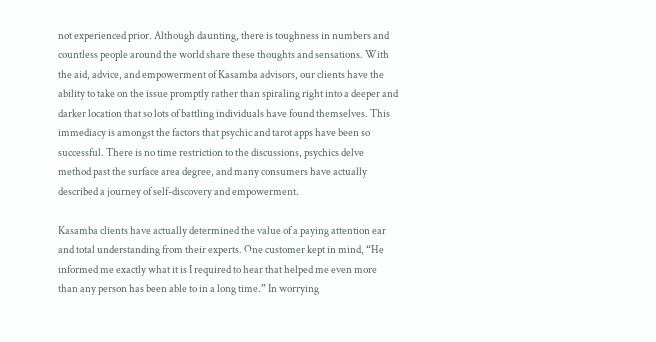not experienced prior. Although daunting, there is toughness in numbers and countless people around the world share these thoughts and sensations. With the aid, advice, and empowerment of Kasamba advisors, our clients have the ability to take on the issue promptly rather than spiraling right into a deeper and darker location that so lots of battling individuals have found themselves. This immediacy is amongst the factors that psychic and tarot apps have been so successful. There is no time restriction to the discussions, psychics delve method past the surface area degree, and many consumers have actually described a journey of self-discovery and empowerment.

Kasamba clients have actually determined the value of a paying attention ear and total understanding from their experts. One customer kept in mind, “He informed me exactly what it is I required to hear that helped me even more than any person has been able to in a long time.” In worrying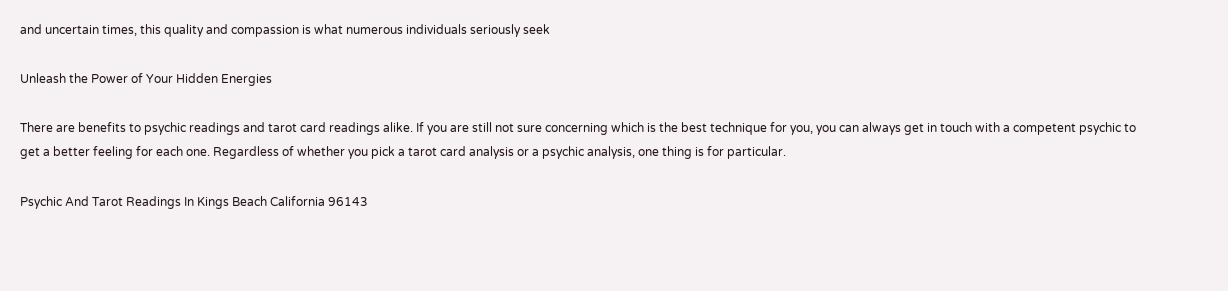and uncertain times, this quality and compassion is what numerous individuals seriously seek

Unleash the Power of Your Hidden Energies

There are benefits to psychic readings and tarot card readings alike. If you are still not sure concerning which is the best technique for you, you can always get in touch with a competent psychic to get a better feeling for each one. Regardless of whether you pick a tarot card analysis or a psychic analysis, one thing is for particular.

Psychic And Tarot Readings In Kings Beach California 96143